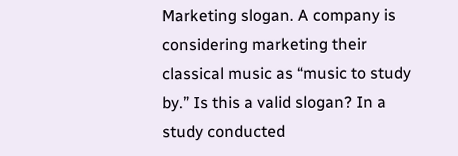Marketing slogan. A company is considering marketing their classical music as “music to study by.” Is this a valid slogan? In a study conducted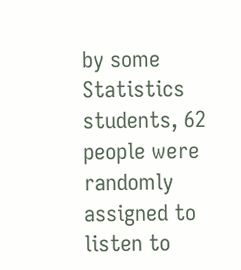by some Statistics students, 62 people were randomly assigned to listen to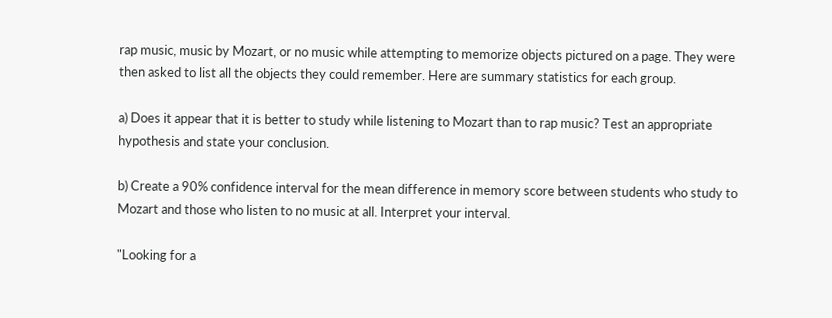rap music, music by Mozart, or no music while attempting to memorize objects pictured on a page. They were then asked to list all the objects they could remember. Here are summary statistics for each group.

a) Does it appear that it is better to study while listening to Mozart than to rap music? Test an appropriate hypothesis and state your conclusion.

b) Create a 90% confidence interval for the mean difference in memory score between students who study to Mozart and those who listen to no music at all. Interpret your interval.

"Looking for a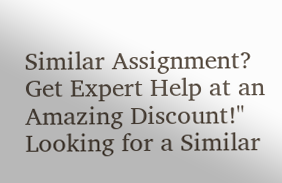Similar Assignment? Get Expert Help at an Amazing Discount!"
Looking for a Similar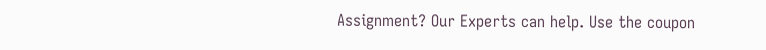Assignment? Our Experts can help. Use the coupon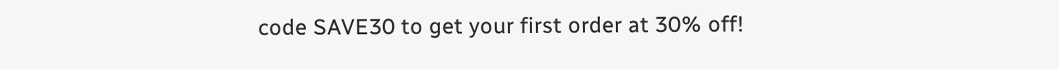code SAVE30 to get your first order at 30% off!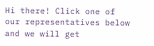Hi there! Click one of our representatives below and we will get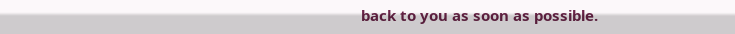back to you as soon as possible.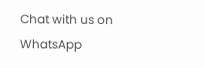Chat with us on WhatsApp